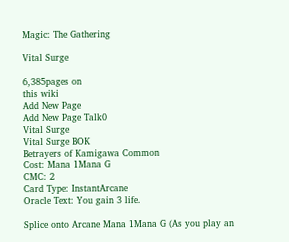Magic: The Gathering

Vital Surge

6,385pages on
this wiki
Add New Page
Add New Page Talk0
Vital Surge
Vital Surge BOK
Betrayers of Kamigawa Common
Cost: Mana 1Mana G
CMC: 2
Card Type: InstantArcane
Oracle Text: You gain 3 life.

Splice onto Arcane Mana 1Mana G (As you play an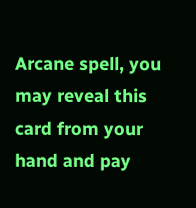Arcane spell, you may reveal this card from your hand and pay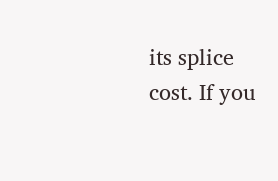its splice cost. If you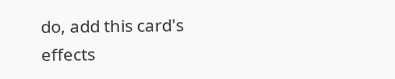do, add this card's effects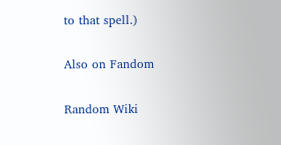to that spell.)

Also on Fandom

Random Wiki